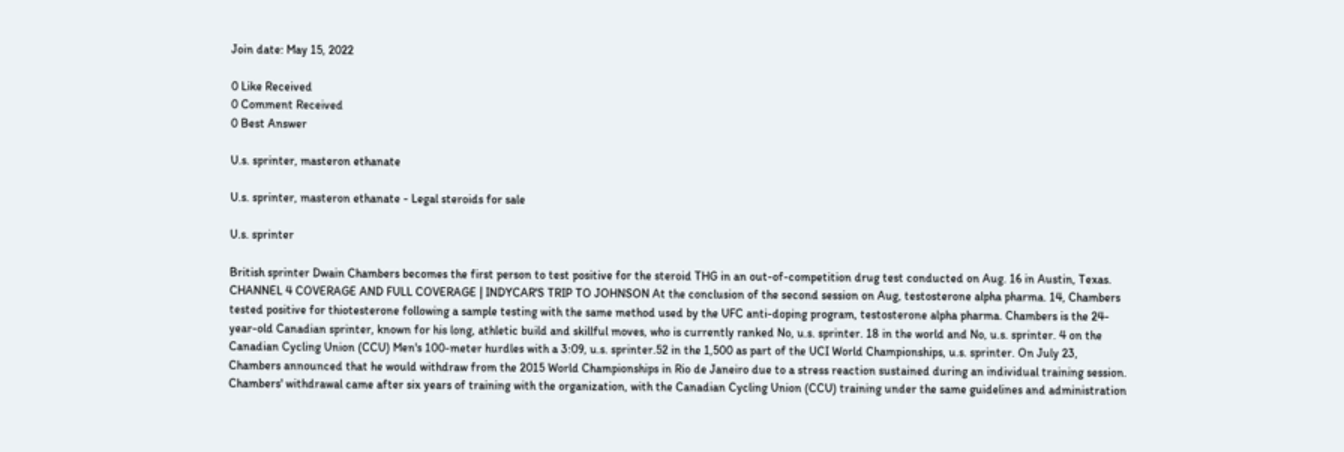Join date: May 15, 2022

0 Like Received
0 Comment Received
0 Best Answer

U.s. sprinter, masteron ethanate

U.s. sprinter, masteron ethanate - Legal steroids for sale

U.s. sprinter

British sprinter Dwain Chambers becomes the first person to test positive for the steroid THG in an out-of-competition drug test conducted on Aug. 16 in Austin, Texas. CHANNEL 4 COVERAGE AND FULL COVERAGE | INDYCAR'S TRIP TO JOHNSON At the conclusion of the second session on Aug, testosterone alpha pharma. 14, Chambers tested positive for thiotesterone following a sample testing with the same method used by the UFC anti-doping program, testosterone alpha pharma. Chambers is the 24-year-old Canadian sprinter, known for his long, athletic build and skillful moves, who is currently ranked No, u.s. sprinter. 18 in the world and No, u.s. sprinter. 4 on the Canadian Cycling Union (CCU) Men's 100-meter hurdles with a 3:09, u.s. sprinter.52 in the 1,500 as part of the UCI World Championships, u.s. sprinter. On July 23, Chambers announced that he would withdraw from the 2015 World Championships in Rio de Janeiro due to a stress reaction sustained during an individual training session. Chambers' withdrawal came after six years of training with the organization, with the Canadian Cycling Union (CCU) training under the same guidelines and administration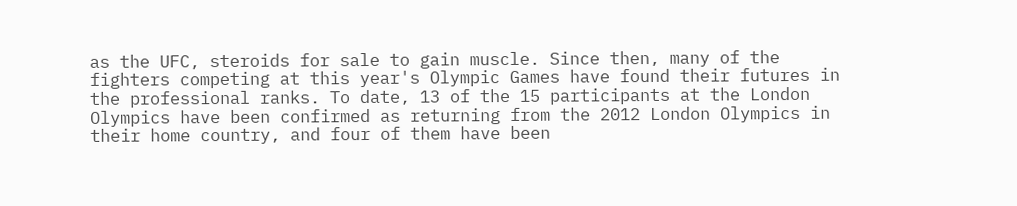as the UFC, steroids for sale to gain muscle. Since then, many of the fighters competing at this year's Olympic Games have found their futures in the professional ranks. To date, 13 of the 15 participants at the London Olympics have been confirmed as returning from the 2012 London Olympics in their home country, and four of them have been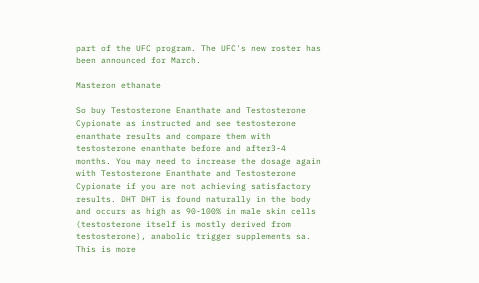part of the UFC program. The UFC's new roster has been announced for March.

Masteron ethanate

So buy Testosterone Enanthate and Testosterone Cypionate as instructed and see testosterone enanthate results and compare them with testosterone enanthate before and after3-4 months. You may need to increase the dosage again with Testosterone Enanthate and Testosterone Cypionate if you are not achieving satisfactory results. DHT DHT is found naturally in the body and occurs as high as 90-100% in male skin cells (testosterone itself is mostly derived from testosterone), anabolic trigger supplements sa. This is more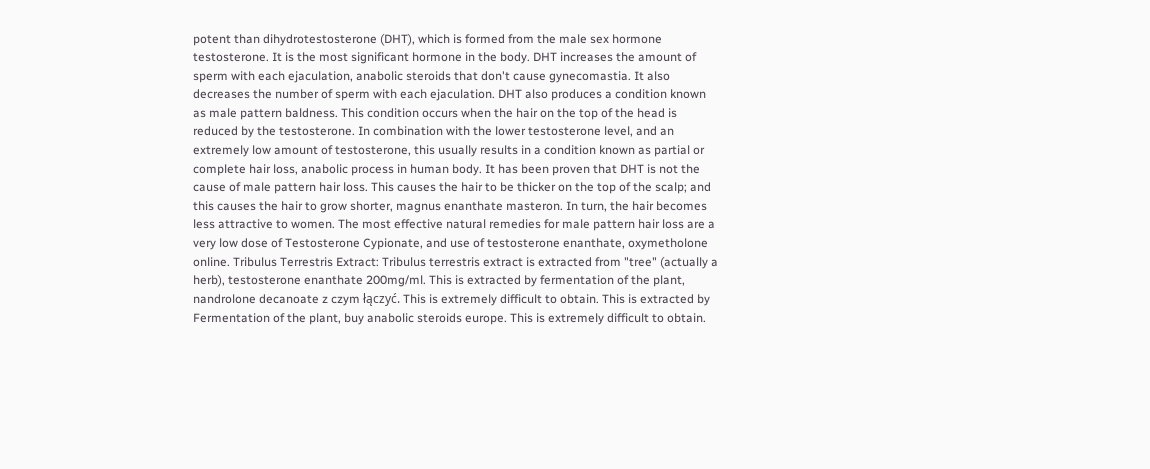potent than dihydrotestosterone (DHT), which is formed from the male sex hormone testosterone. It is the most significant hormone in the body. DHT increases the amount of sperm with each ejaculation, anabolic steroids that don't cause gynecomastia. It also decreases the number of sperm with each ejaculation. DHT also produces a condition known as male pattern baldness. This condition occurs when the hair on the top of the head is reduced by the testosterone. In combination with the lower testosterone level, and an extremely low amount of testosterone, this usually results in a condition known as partial or complete hair loss, anabolic process in human body. It has been proven that DHT is not the cause of male pattern hair loss. This causes the hair to be thicker on the top of the scalp; and this causes the hair to grow shorter, magnus enanthate masteron. In turn, the hair becomes less attractive to women. The most effective natural remedies for male pattern hair loss are a very low dose of Testosterone Cypionate, and use of testosterone enanthate, oxymetholone online. Tribulus Terrestris Extract: Tribulus terrestris extract is extracted from "tree" (actually a herb), testosterone enanthate 200mg/ml. This is extracted by fermentation of the plant, nandrolone decanoate z czym łączyć. This is extremely difficult to obtain. This is extracted by Fermentation of the plant, buy anabolic steroids europe. This is extremely difficult to obtain.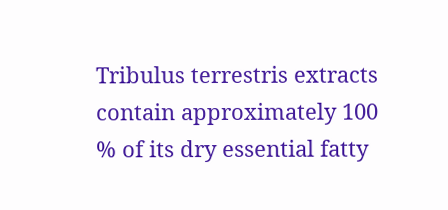Tribulus terrestris extracts contain approximately 100 % of its dry essential fatty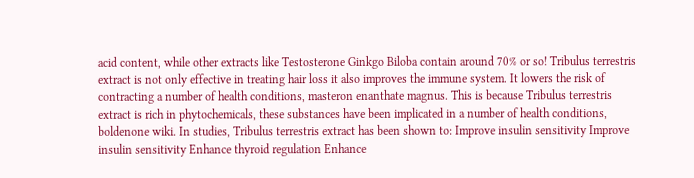acid content, while other extracts like Testosterone Ginkgo Biloba contain around 70% or so! Tribulus terrestris extract is not only effective in treating hair loss it also improves the immune system. It lowers the risk of contracting a number of health conditions, masteron enanthate magnus. This is because Tribulus terrestris extract is rich in phytochemicals, these substances have been implicated in a number of health conditions, boldenone wiki. In studies, Tribulus terrestris extract has been shown to: Improve insulin sensitivity Improve insulin sensitivity Enhance thyroid regulation Enhance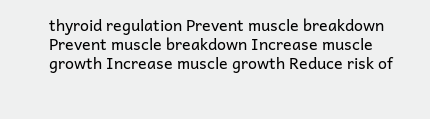thyroid regulation Prevent muscle breakdown Prevent muscle breakdown Increase muscle growth Increase muscle growth Reduce risk of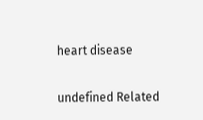heart disease

undefined Related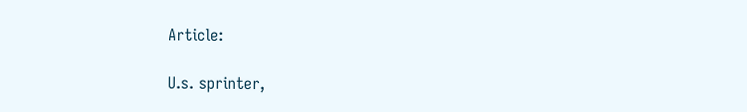Article:

U.s. sprinter,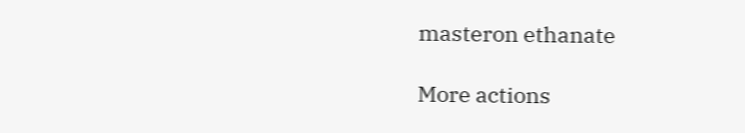masteron ethanate

More actions